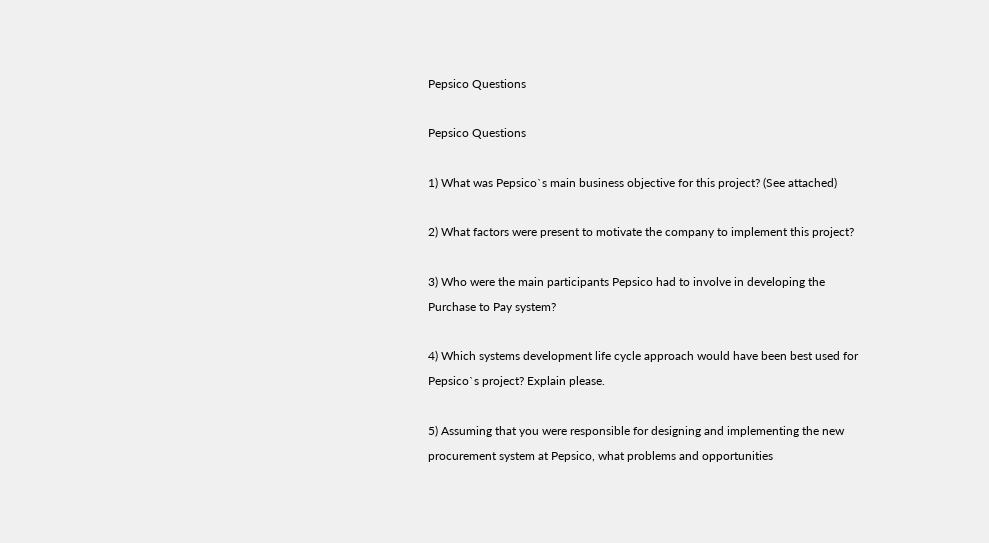Pepsico Questions

Pepsico Questions

1) What was Pepsico`s main business objective for this project? (See attached)

2) What factors were present to motivate the company to implement this project?

3) Who were the main participants Pepsico had to involve in developing the Purchase to Pay system?

4) Which systems development life cycle approach would have been best used for Pepsico`s project? Explain please.

5) Assuming that you were responsible for designing and implementing the new procurement system at Pepsico, what problems and opportunities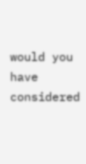would you have considered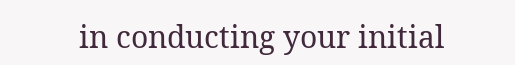in conducting your initial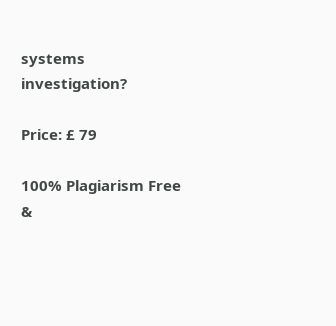systems investigation?

Price: £ 79

100% Plagiarism Free &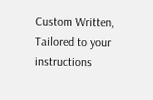Custom Written, Tailored to your instructions